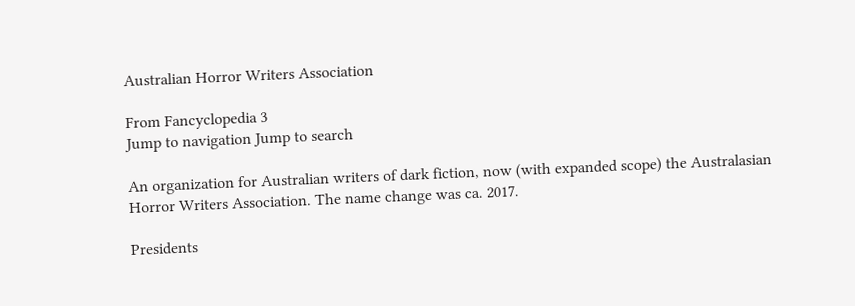Australian Horror Writers Association

From Fancyclopedia 3
Jump to navigation Jump to search

An organization for Australian writers of dark fiction, now (with expanded scope) the Australasian Horror Writers Association. The name change was ca. 2017.

Presidents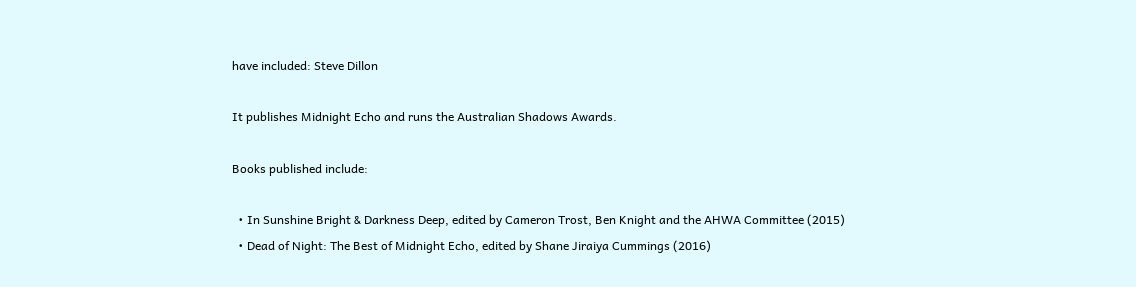have included: Steve Dillon

It publishes Midnight Echo and runs the Australian Shadows Awards.

Books published include:

  • In Sunshine Bright & Darkness Deep, edited by Cameron Trost, Ben Knight and the AHWA Committee (2015)
  • Dead of Night: The Best of Midnight Echo, edited by Shane Jiraiya Cummings (2016)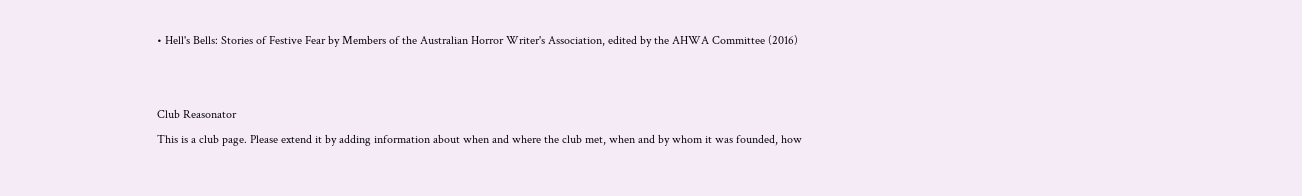• Hell's Bells: Stories of Festive Fear by Members of the Australian Horror Writer's Association, edited by the AHWA Committee (2016)


Club Reasonator
This is a club page. Please extend it by adding information about when and where the club met, when and by whom it was founded, how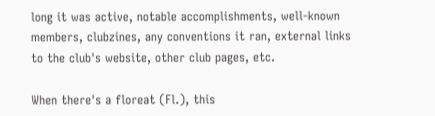long it was active, notable accomplishments, well-known members, clubzines, any conventions it ran, external links to the club's website, other club pages, etc.

When there's a floreat (Fl.), this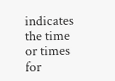indicates the time or times for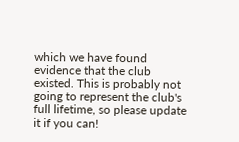which we have found evidence that the club existed. This is probably not going to represent the club's full lifetime, so please update it if you can!